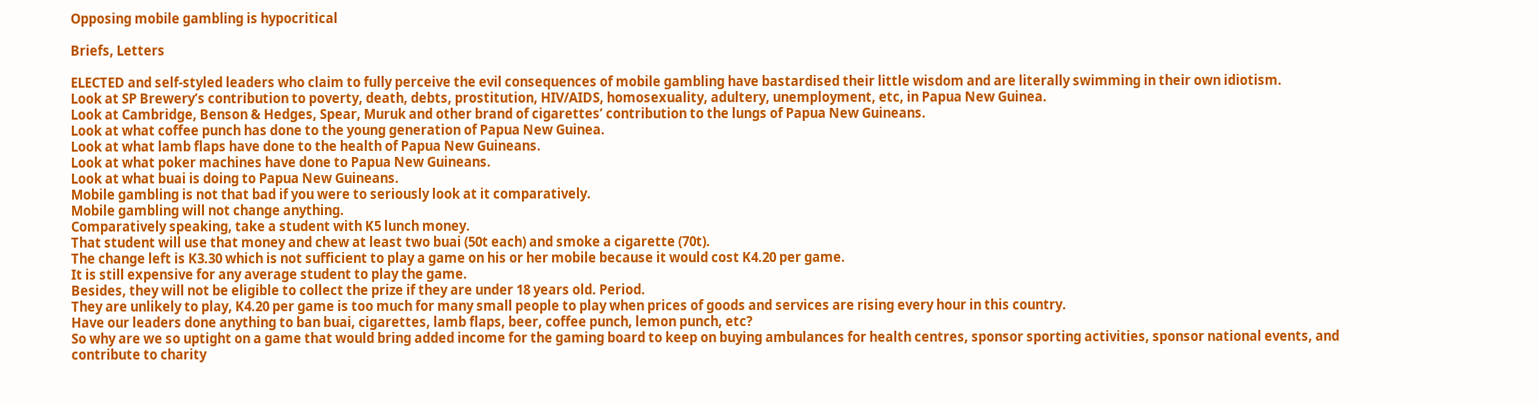Opposing mobile gambling is hypocritical

Briefs, Letters

ELECTED and self-styled leaders who claim to fully perceive the evil consequences of mobile gambling have bastardised their little wisdom and are literally swimming in their own idiotism.
Look at SP Brewery’s contribution to poverty, death, debts, prostitution, HIV/AIDS, homosexuality, adultery, unemployment, etc, in Papua New Guinea.
Look at Cambridge, Benson & Hedges, Spear, Muruk and other brand of cigarettes’ contribution to the lungs of Papua New Guineans.
Look at what coffee punch has done to the young generation of Papua New Guinea.
Look at what lamb flaps have done to the health of Papua New Guineans.
Look at what poker machines have done to Papua New Guineans.
Look at what buai is doing to Papua New Guineans.
Mobile gambling is not that bad if you were to seriously look at it comparatively.
Mobile gambling will not change anything.
Comparatively speaking, take a student with K5 lunch money.
That student will use that money and chew at least two buai (50t each) and smoke a cigarette (70t).
The change left is K3.30 which is not sufficient to play a game on his or her mobile because it would cost K4.20 per game.
It is still expensive for any average student to play the game.
Besides, they will not be eligible to collect the prize if they are under 18 years old. Period.
They are unlikely to play, K4.20 per game is too much for many small people to play when prices of goods and services are rising every hour in this country.
Have our leaders done anything to ban buai, cigarettes, lamb flaps, beer, coffee punch, lemon punch, etc?
So why are we so uptight on a game that would bring added income for the gaming board to keep on buying ambulances for health centres, sponsor sporting activities, sponsor national events, and contribute to charity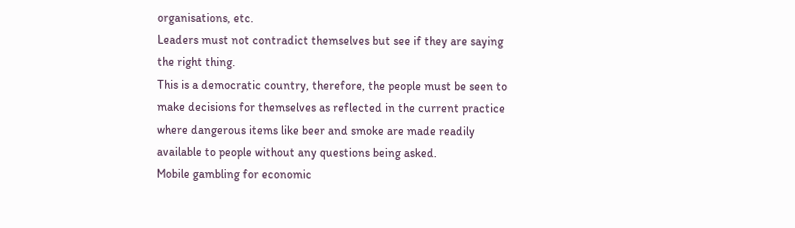organisations, etc.
Leaders must not contradict themselves but see if they are saying the right thing.
This is a democratic country, therefore, the people must be seen to make decisions for themselves as reflected in the current practice where dangerous items like beer and smoke are made readily available to people without any questions being asked.
Mobile gambling for economic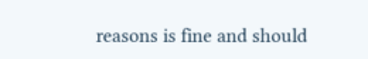reasons is fine and should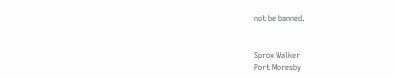not be banned.


Sprox Walker
Port Moresby